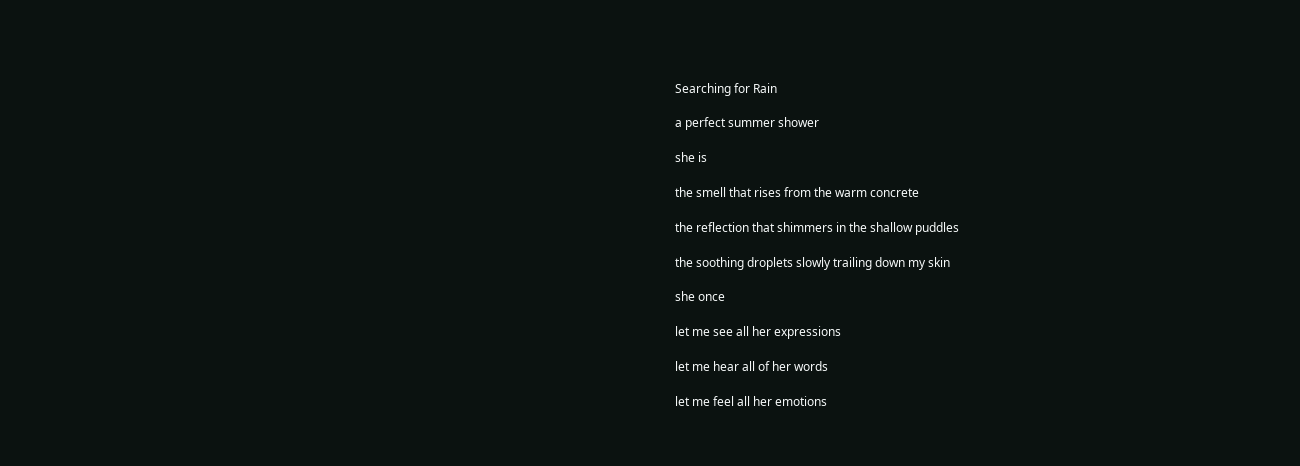Searching for Rain

a perfect summer shower

she is

the smell that rises from the warm concrete

the reflection that shimmers in the shallow puddles

the soothing droplets slowly trailing down my skin

she once

let me see all her expressions

let me hear all of her words

let me feel all her emotions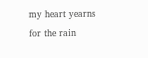my heart yearns for the rain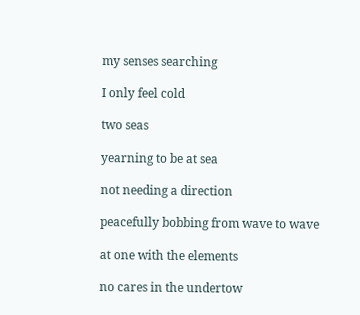my senses searching

I only feel cold

two seas

yearning to be at sea

not needing a direction

peacefully bobbing from wave to wave

at one with the elements

no cares in the undertow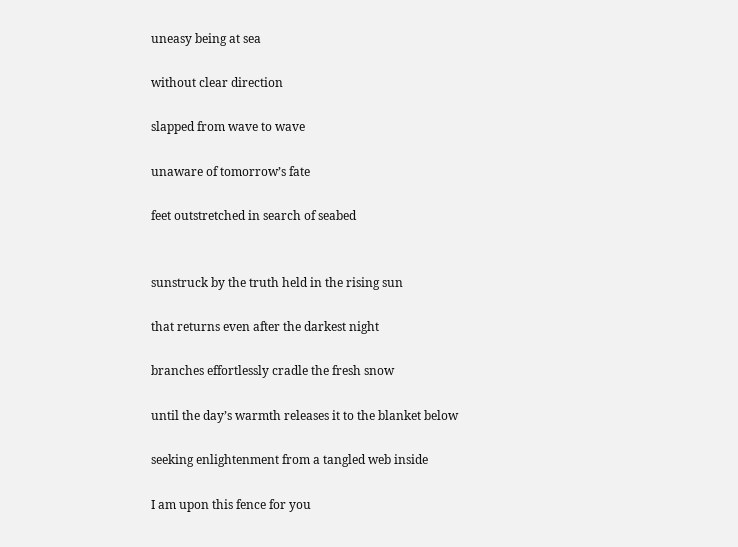uneasy being at sea

without clear direction

slapped from wave to wave

unaware of tomorrow’s fate

feet outstretched in search of seabed


sunstruck by the truth held in the rising sun

that returns even after the darkest night

branches effortlessly cradle the fresh snow

until the day’s warmth releases it to the blanket below

seeking enlightenment from a tangled web inside

I am upon this fence for you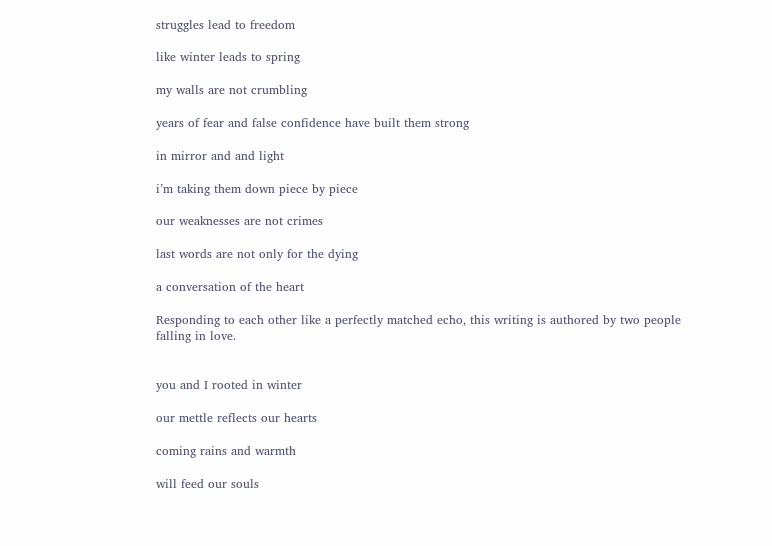struggles lead to freedom

like winter leads to spring

my walls are not crumbling

years of fear and false confidence have built them strong

in mirror and and light

i’m taking them down piece by piece

our weaknesses are not crimes

last words are not only for the dying

a conversation of the heart

Responding to each other like a perfectly matched echo, this writing is authored by two people falling in love.


you and I rooted in winter

our mettle reflects our hearts

coming rains and warmth

will feed our souls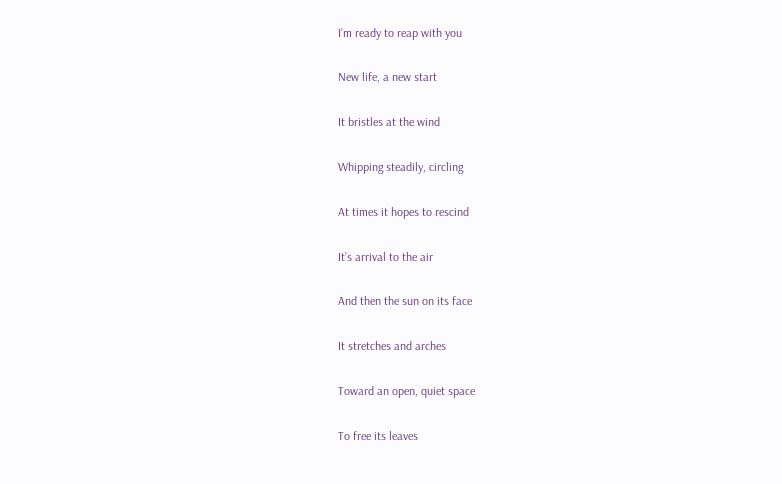I’m ready to reap with you

New life, a new start

It bristles at the wind

Whipping steadily, circling

At times it hopes to rescind

It’s arrival to the air

And then the sun on its face

It stretches and arches

Toward an open, quiet space

To free its leaves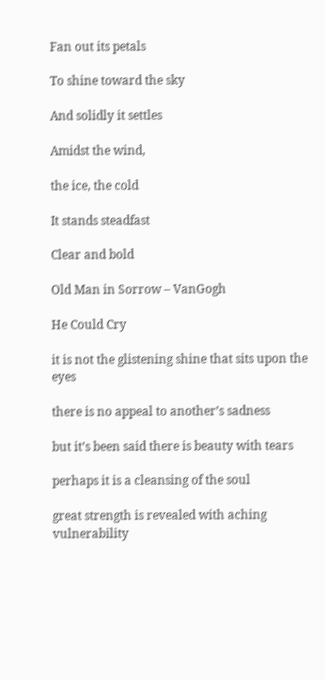Fan out its petals

To shine toward the sky

And solidly it settles

Amidst the wind,

the ice, the cold

It stands steadfast

Clear and bold

Old Man in Sorrow – VanGogh

He Could Cry

it is not the glistening shine that sits upon the eyes

there is no appeal to another’s sadness

but it’s been said there is beauty with tears

perhaps it is a cleansing of the soul

great strength is revealed with aching vulnerability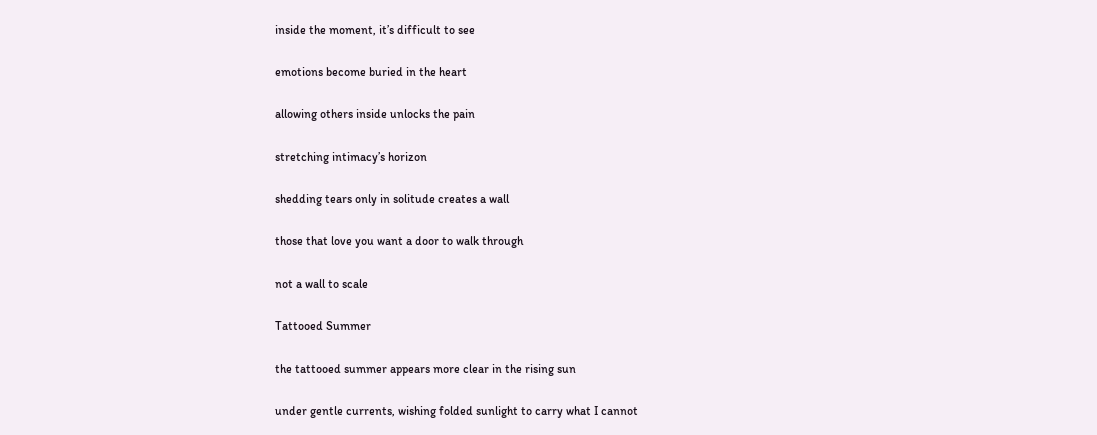inside the moment, it’s difficult to see

emotions become buried in the heart

allowing others inside unlocks the pain

stretching intimacy’s horizon

shedding tears only in solitude creates a wall

those that love you want a door to walk through

not a wall to scale

Tattooed Summer

the tattooed summer appears more clear in the rising sun

under gentle currents, wishing folded sunlight to carry what I cannot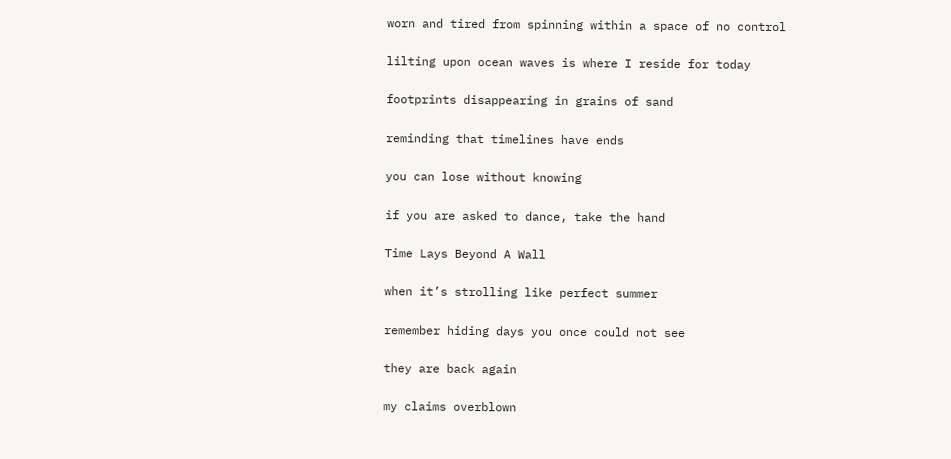worn and tired from spinning within a space of no control

lilting upon ocean waves is where I reside for today

footprints disappearing in grains of sand

reminding that timelines have ends

you can lose without knowing

if you are asked to dance, take the hand

Time Lays Beyond A Wall

when it’s strolling like perfect summer

remember hiding days you once could not see

they are back again

my claims overblown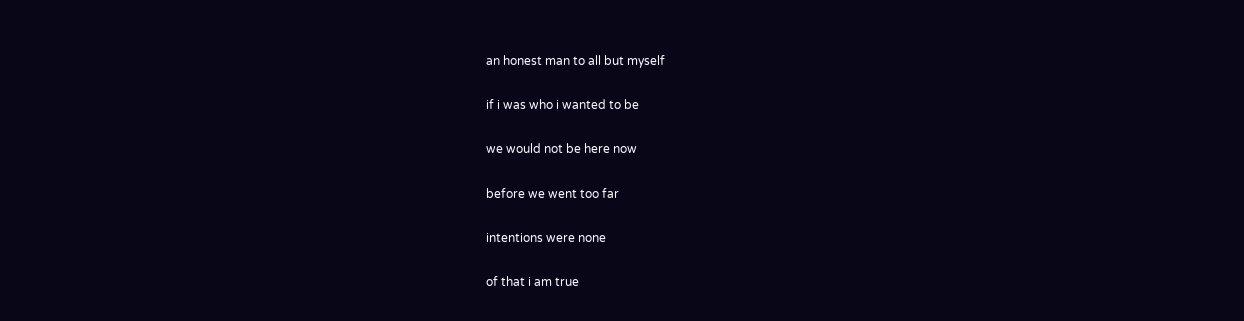an honest man to all but myself

if i was who i wanted to be

we would not be here now

before we went too far

intentions were none

of that i am true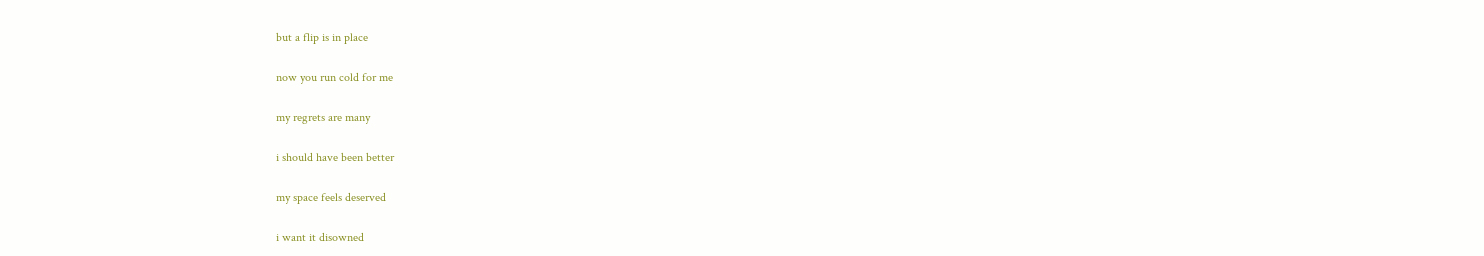but a flip is in place

now you run cold for me

my regrets are many

i should have been better

my space feels deserved

i want it disowned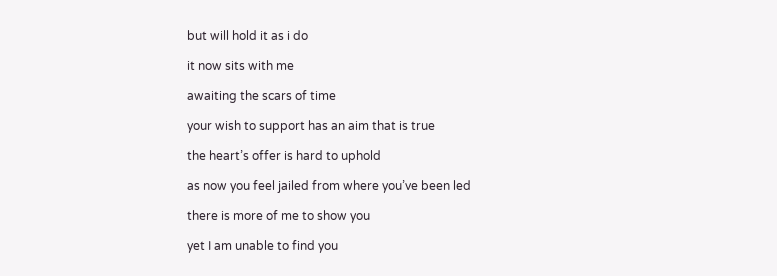but will hold it as i do

it now sits with me

awaiting the scars of time

your wish to support has an aim that is true

the heart’s offer is hard to uphold

as now you feel jailed from where you’ve been led

there is more of me to show you

yet I am unable to find you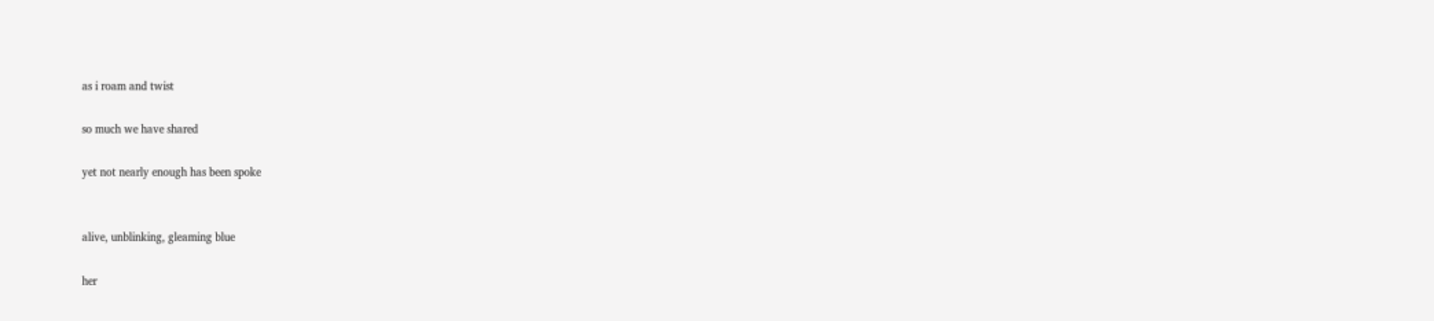as i roam and twist

so much we have shared

yet not nearly enough has been spoke


alive, unblinking, gleaming blue

her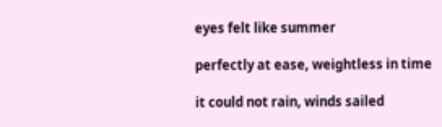eyes felt like summer

perfectly at ease, weightless in time

it could not rain, winds sailed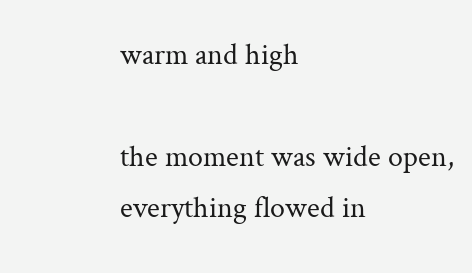warm and high

the moment was wide open, everything flowed in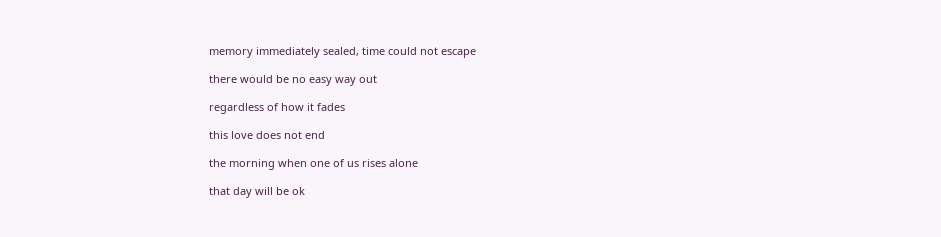memory immediately sealed, time could not escape

there would be no easy way out

regardless of how it fades

this love does not end

the morning when one of us rises alone

that day will be ok